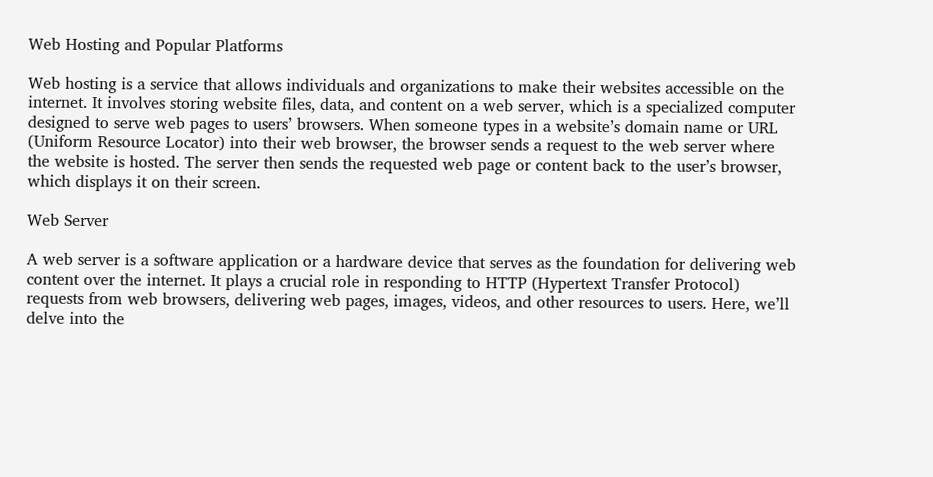Web Hosting and Popular Platforms

Web hosting is a service that allows individuals and organizations to make their websites accessible on the internet. It involves storing website files, data, and content on a web server, which is a specialized computer designed to serve web pages to users’ browsers. When someone types in a website’s domain name or URL (Uniform Resource Locator) into their web browser, the browser sends a request to the web server where the website is hosted. The server then sends the requested web page or content back to the user’s browser, which displays it on their screen.

Web Server

A web server is a software application or a hardware device that serves as the foundation for delivering web content over the internet. It plays a crucial role in responding to HTTP (Hypertext Transfer Protocol) requests from web browsers, delivering web pages, images, videos, and other resources to users. Here, we’ll delve into the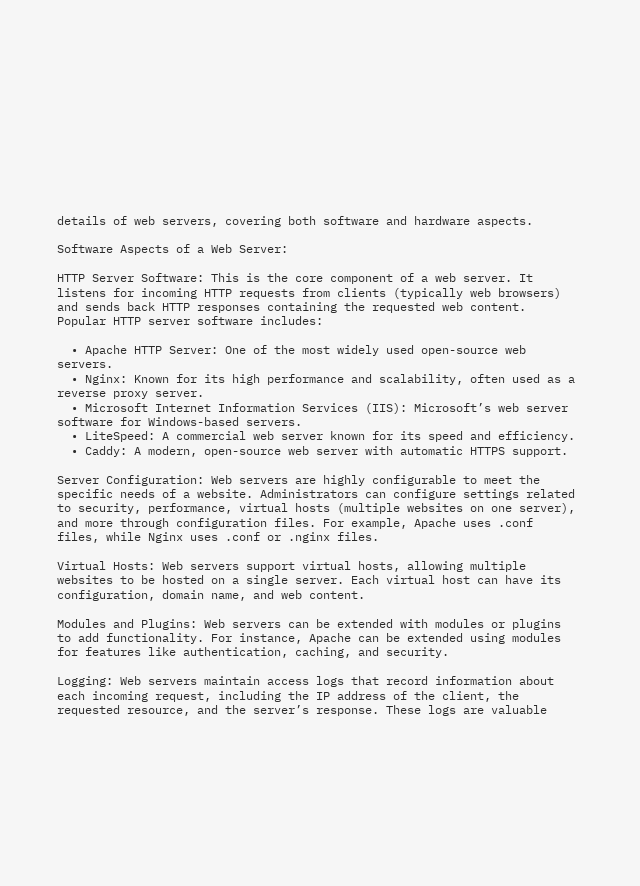details of web servers, covering both software and hardware aspects.

Software Aspects of a Web Server:

HTTP Server Software: This is the core component of a web server. It listens for incoming HTTP requests from clients (typically web browsers) and sends back HTTP responses containing the requested web content. Popular HTTP server software includes:

  • Apache HTTP Server: One of the most widely used open-source web servers.
  • Nginx: Known for its high performance and scalability, often used as a reverse proxy server.
  • Microsoft Internet Information Services (IIS): Microsoft’s web server software for Windows-based servers.
  • LiteSpeed: A commercial web server known for its speed and efficiency.
  • Caddy: A modern, open-source web server with automatic HTTPS support.

Server Configuration: Web servers are highly configurable to meet the specific needs of a website. Administrators can configure settings related to security, performance, virtual hosts (multiple websites on one server), and more through configuration files. For example, Apache uses .conf files, while Nginx uses .conf or .nginx files.

Virtual Hosts: Web servers support virtual hosts, allowing multiple websites to be hosted on a single server. Each virtual host can have its configuration, domain name, and web content.

Modules and Plugins: Web servers can be extended with modules or plugins to add functionality. For instance, Apache can be extended using modules for features like authentication, caching, and security.

Logging: Web servers maintain access logs that record information about each incoming request, including the IP address of the client, the requested resource, and the server’s response. These logs are valuable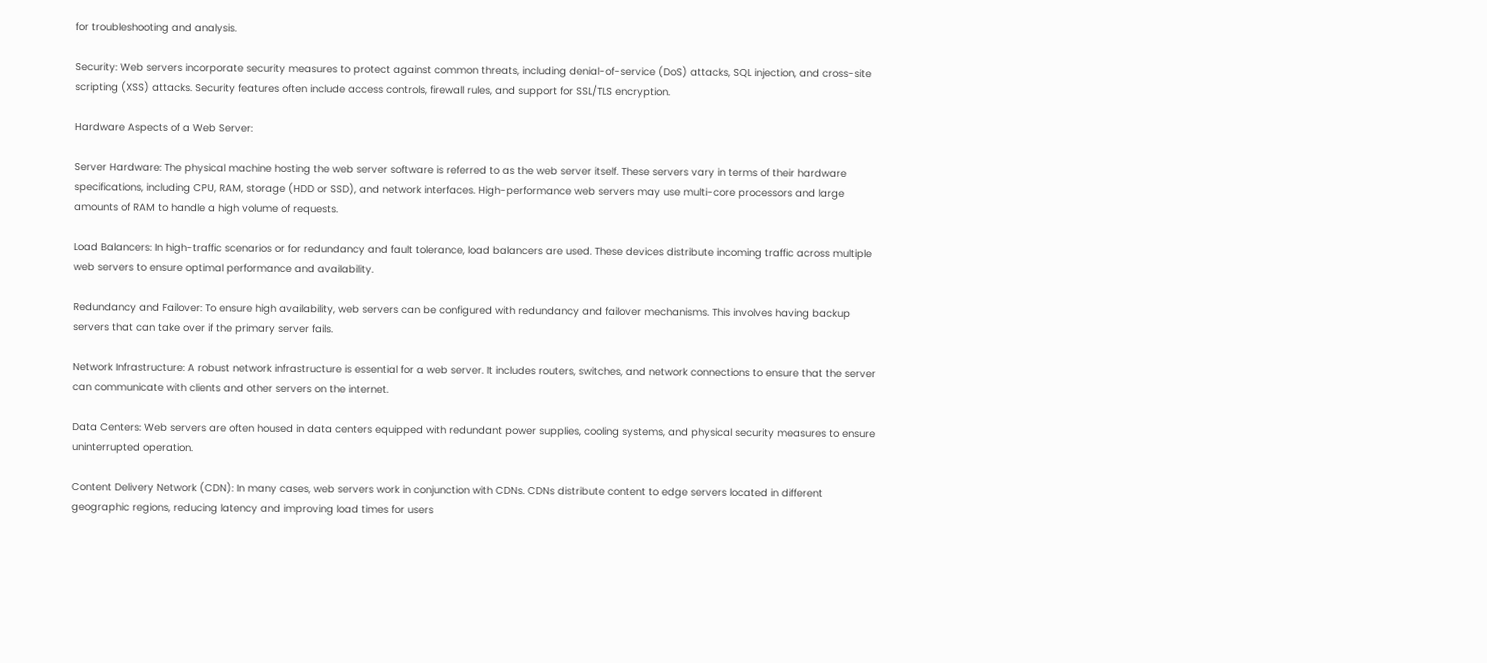for troubleshooting and analysis.

Security: Web servers incorporate security measures to protect against common threats, including denial-of-service (DoS) attacks, SQL injection, and cross-site scripting (XSS) attacks. Security features often include access controls, firewall rules, and support for SSL/TLS encryption.

Hardware Aspects of a Web Server:

Server Hardware: The physical machine hosting the web server software is referred to as the web server itself. These servers vary in terms of their hardware specifications, including CPU, RAM, storage (HDD or SSD), and network interfaces. High-performance web servers may use multi-core processors and large amounts of RAM to handle a high volume of requests.

Load Balancers: In high-traffic scenarios or for redundancy and fault tolerance, load balancers are used. These devices distribute incoming traffic across multiple web servers to ensure optimal performance and availability.

Redundancy and Failover: To ensure high availability, web servers can be configured with redundancy and failover mechanisms. This involves having backup servers that can take over if the primary server fails.

Network Infrastructure: A robust network infrastructure is essential for a web server. It includes routers, switches, and network connections to ensure that the server can communicate with clients and other servers on the internet.

Data Centers: Web servers are often housed in data centers equipped with redundant power supplies, cooling systems, and physical security measures to ensure uninterrupted operation.

Content Delivery Network (CDN): In many cases, web servers work in conjunction with CDNs. CDNs distribute content to edge servers located in different geographic regions, reducing latency and improving load times for users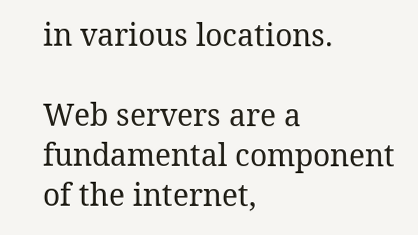in various locations.

Web servers are a fundamental component of the internet,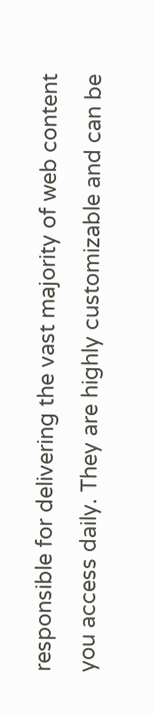responsible for delivering the vast majority of web content you access daily. They are highly customizable and can be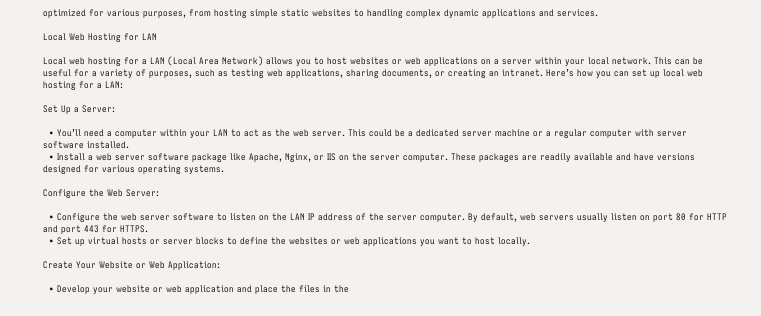optimized for various purposes, from hosting simple static websites to handling complex dynamic applications and services.

Local Web Hosting for LAN

Local web hosting for a LAN (Local Area Network) allows you to host websites or web applications on a server within your local network. This can be useful for a variety of purposes, such as testing web applications, sharing documents, or creating an intranet. Here’s how you can set up local web hosting for a LAN:

Set Up a Server:

  • You’ll need a computer within your LAN to act as the web server. This could be a dedicated server machine or a regular computer with server software installed.
  • Install a web server software package like Apache, Nginx, or IIS on the server computer. These packages are readily available and have versions designed for various operating systems.

Configure the Web Server:

  • Configure the web server software to listen on the LAN IP address of the server computer. By default, web servers usually listen on port 80 for HTTP and port 443 for HTTPS.
  • Set up virtual hosts or server blocks to define the websites or web applications you want to host locally.

Create Your Website or Web Application:

  • Develop your website or web application and place the files in the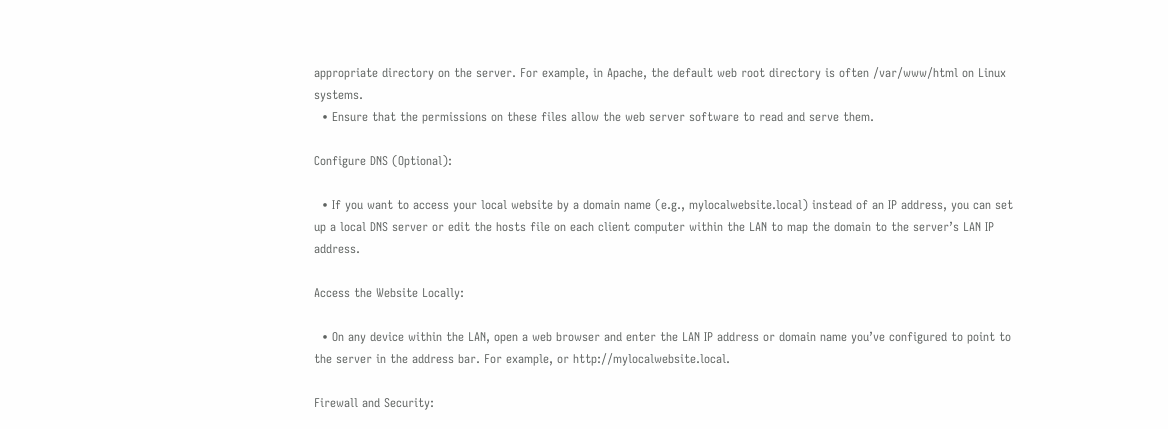appropriate directory on the server. For example, in Apache, the default web root directory is often /var/www/html on Linux systems.
  • Ensure that the permissions on these files allow the web server software to read and serve them.

Configure DNS (Optional):

  • If you want to access your local website by a domain name (e.g., mylocalwebsite.local) instead of an IP address, you can set up a local DNS server or edit the hosts file on each client computer within the LAN to map the domain to the server’s LAN IP address.

Access the Website Locally:

  • On any device within the LAN, open a web browser and enter the LAN IP address or domain name you’ve configured to point to the server in the address bar. For example, or http://mylocalwebsite.local.

Firewall and Security: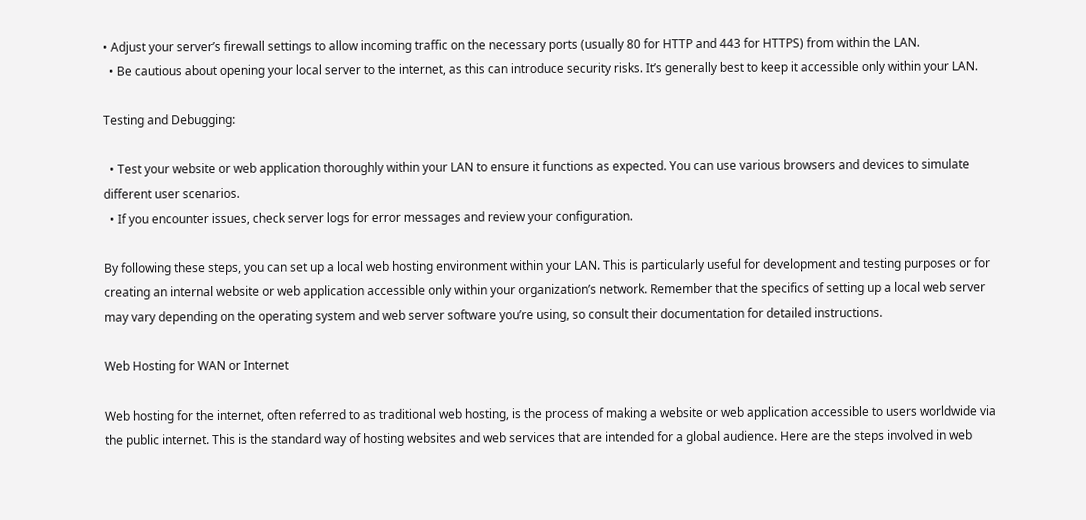• Adjust your server’s firewall settings to allow incoming traffic on the necessary ports (usually 80 for HTTP and 443 for HTTPS) from within the LAN.
  • Be cautious about opening your local server to the internet, as this can introduce security risks. It’s generally best to keep it accessible only within your LAN.

Testing and Debugging:

  • Test your website or web application thoroughly within your LAN to ensure it functions as expected. You can use various browsers and devices to simulate different user scenarios.
  • If you encounter issues, check server logs for error messages and review your configuration.

By following these steps, you can set up a local web hosting environment within your LAN. This is particularly useful for development and testing purposes or for creating an internal website or web application accessible only within your organization’s network. Remember that the specifics of setting up a local web server may vary depending on the operating system and web server software you’re using, so consult their documentation for detailed instructions.

Web Hosting for WAN or Internet

Web hosting for the internet, often referred to as traditional web hosting, is the process of making a website or web application accessible to users worldwide via the public internet. This is the standard way of hosting websites and web services that are intended for a global audience. Here are the steps involved in web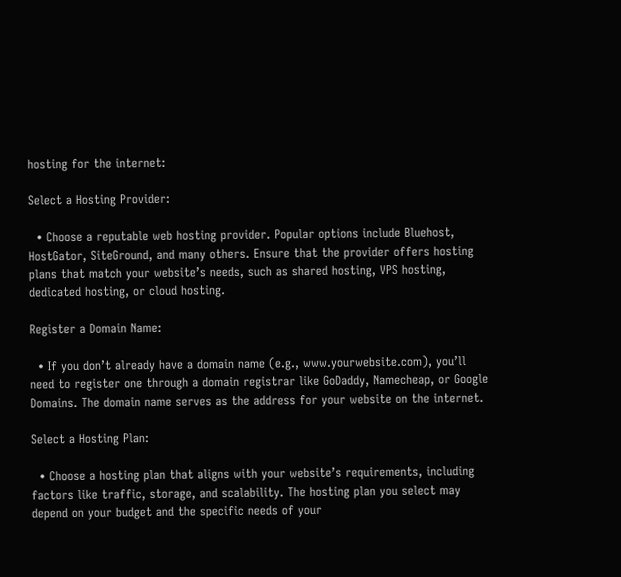hosting for the internet:

Select a Hosting Provider:

  • Choose a reputable web hosting provider. Popular options include Bluehost, HostGator, SiteGround, and many others. Ensure that the provider offers hosting plans that match your website’s needs, such as shared hosting, VPS hosting, dedicated hosting, or cloud hosting.

Register a Domain Name:

  • If you don’t already have a domain name (e.g., www.yourwebsite.com), you’ll need to register one through a domain registrar like GoDaddy, Namecheap, or Google Domains. The domain name serves as the address for your website on the internet.

Select a Hosting Plan:

  • Choose a hosting plan that aligns with your website’s requirements, including factors like traffic, storage, and scalability. The hosting plan you select may depend on your budget and the specific needs of your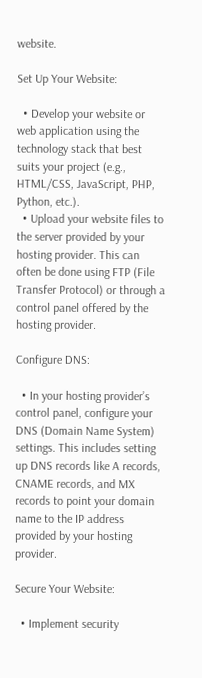website.

Set Up Your Website:

  • Develop your website or web application using the technology stack that best suits your project (e.g., HTML/CSS, JavaScript, PHP, Python, etc.).
  • Upload your website files to the server provided by your hosting provider. This can often be done using FTP (File Transfer Protocol) or through a control panel offered by the hosting provider.

Configure DNS:

  • In your hosting provider’s control panel, configure your DNS (Domain Name System) settings. This includes setting up DNS records like A records, CNAME records, and MX records to point your domain name to the IP address provided by your hosting provider.

Secure Your Website:

  • Implement security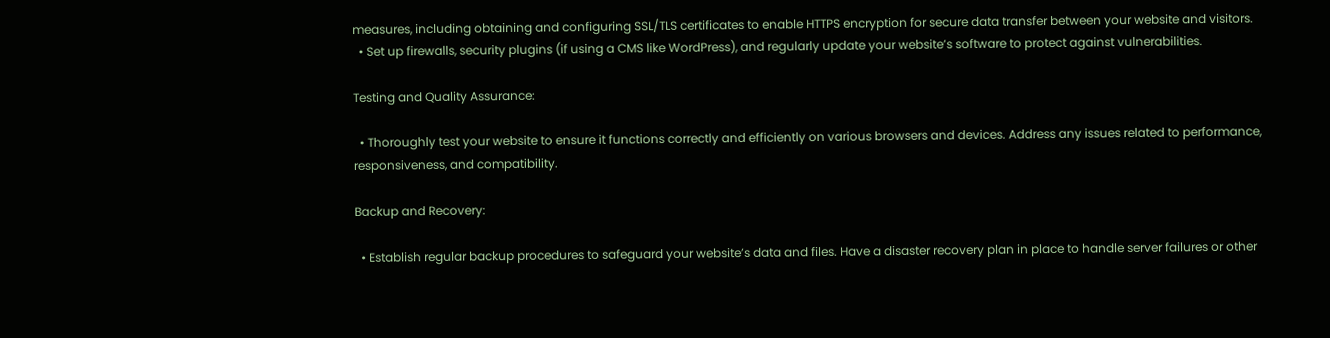measures, including obtaining and configuring SSL/TLS certificates to enable HTTPS encryption for secure data transfer between your website and visitors.
  • Set up firewalls, security plugins (if using a CMS like WordPress), and regularly update your website’s software to protect against vulnerabilities.

Testing and Quality Assurance:

  • Thoroughly test your website to ensure it functions correctly and efficiently on various browsers and devices. Address any issues related to performance, responsiveness, and compatibility.

Backup and Recovery:

  • Establish regular backup procedures to safeguard your website’s data and files. Have a disaster recovery plan in place to handle server failures or other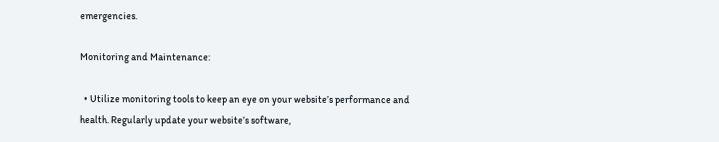emergencies.

Monitoring and Maintenance:

  • Utilize monitoring tools to keep an eye on your website’s performance and health. Regularly update your website’s software,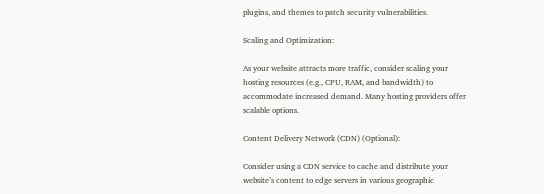plugins, and themes to patch security vulnerabilities.

Scaling and Optimization:

As your website attracts more traffic, consider scaling your hosting resources (e.g., CPU, RAM, and bandwidth) to accommodate increased demand. Many hosting providers offer scalable options.

Content Delivery Network (CDN) (Optional):

Consider using a CDN service to cache and distribute your website’s content to edge servers in various geographic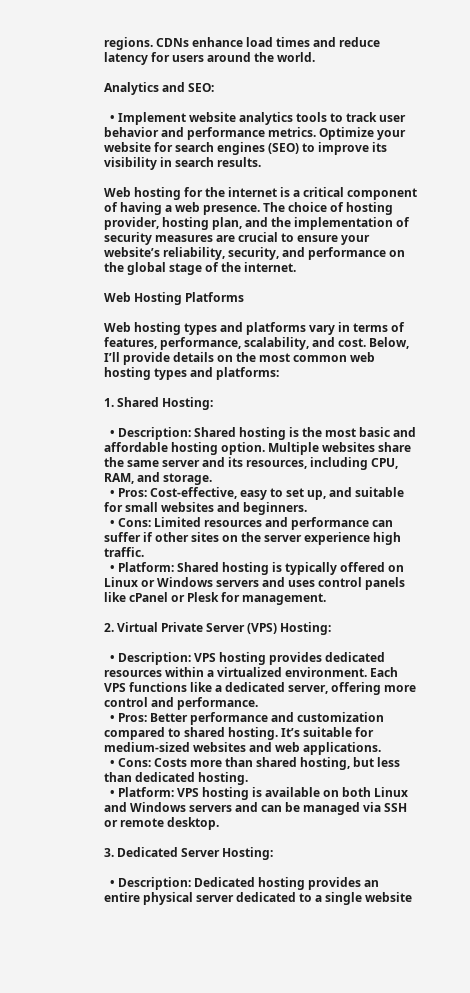regions. CDNs enhance load times and reduce latency for users around the world.

Analytics and SEO:

  • Implement website analytics tools to track user behavior and performance metrics. Optimize your website for search engines (SEO) to improve its visibility in search results.

Web hosting for the internet is a critical component of having a web presence. The choice of hosting provider, hosting plan, and the implementation of security measures are crucial to ensure your website’s reliability, security, and performance on the global stage of the internet.

Web Hosting Platforms

Web hosting types and platforms vary in terms of features, performance, scalability, and cost. Below, I’ll provide details on the most common web hosting types and platforms:

1. Shared Hosting:

  • Description: Shared hosting is the most basic and affordable hosting option. Multiple websites share the same server and its resources, including CPU, RAM, and storage.
  • Pros: Cost-effective, easy to set up, and suitable for small websites and beginners.
  • Cons: Limited resources and performance can suffer if other sites on the server experience high traffic.
  • Platform: Shared hosting is typically offered on Linux or Windows servers and uses control panels like cPanel or Plesk for management.

2. Virtual Private Server (VPS) Hosting:

  • Description: VPS hosting provides dedicated resources within a virtualized environment. Each VPS functions like a dedicated server, offering more control and performance.
  • Pros: Better performance and customization compared to shared hosting. It’s suitable for medium-sized websites and web applications.
  • Cons: Costs more than shared hosting, but less than dedicated hosting.
  • Platform: VPS hosting is available on both Linux and Windows servers and can be managed via SSH or remote desktop.

3. Dedicated Server Hosting:

  • Description: Dedicated hosting provides an entire physical server dedicated to a single website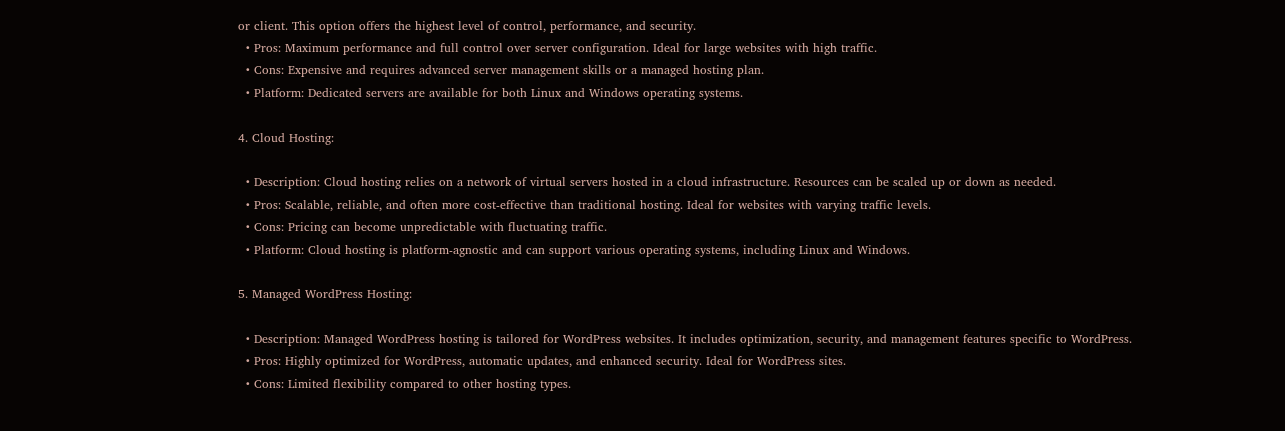or client. This option offers the highest level of control, performance, and security.
  • Pros: Maximum performance and full control over server configuration. Ideal for large websites with high traffic.
  • Cons: Expensive and requires advanced server management skills or a managed hosting plan.
  • Platform: Dedicated servers are available for both Linux and Windows operating systems.

4. Cloud Hosting:

  • Description: Cloud hosting relies on a network of virtual servers hosted in a cloud infrastructure. Resources can be scaled up or down as needed.
  • Pros: Scalable, reliable, and often more cost-effective than traditional hosting. Ideal for websites with varying traffic levels.
  • Cons: Pricing can become unpredictable with fluctuating traffic.
  • Platform: Cloud hosting is platform-agnostic and can support various operating systems, including Linux and Windows.

5. Managed WordPress Hosting:

  • Description: Managed WordPress hosting is tailored for WordPress websites. It includes optimization, security, and management features specific to WordPress.
  • Pros: Highly optimized for WordPress, automatic updates, and enhanced security. Ideal for WordPress sites.
  • Cons: Limited flexibility compared to other hosting types.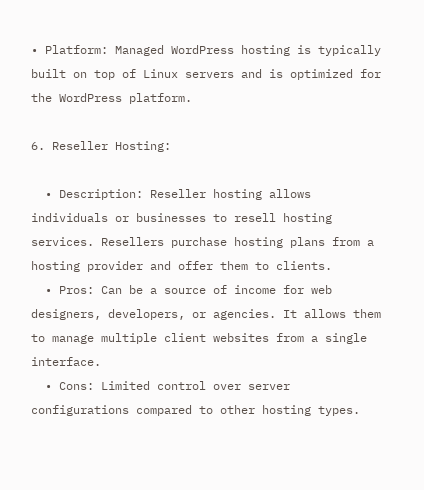• Platform: Managed WordPress hosting is typically built on top of Linux servers and is optimized for the WordPress platform.

6. Reseller Hosting:

  • Description: Reseller hosting allows individuals or businesses to resell hosting services. Resellers purchase hosting plans from a hosting provider and offer them to clients.
  • Pros: Can be a source of income for web designers, developers, or agencies. It allows them to manage multiple client websites from a single interface.
  • Cons: Limited control over server configurations compared to other hosting types.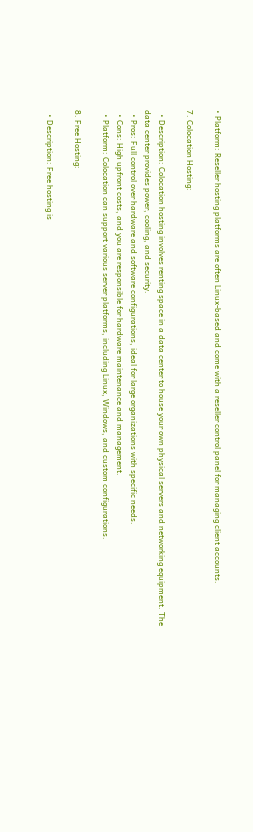• Platform: Reseller hosting platforms are often Linux-based and come with a reseller control panel for managing client accounts.

7. Colocation Hosting:

  • Description: Colocation hosting involves renting space in a data center to house your own physical servers and networking equipment. The data center provides power, cooling, and security.
  • Pros: Full control over hardware and software configurations, ideal for large organizations with specific needs.
  • Cons: High upfront costs, and you are responsible for hardware maintenance and management.
  • Platform: Colocation can support various server platforms, including Linux, Windows, and custom configurations.

8. Free Hosting:

  • Description: Free hosting is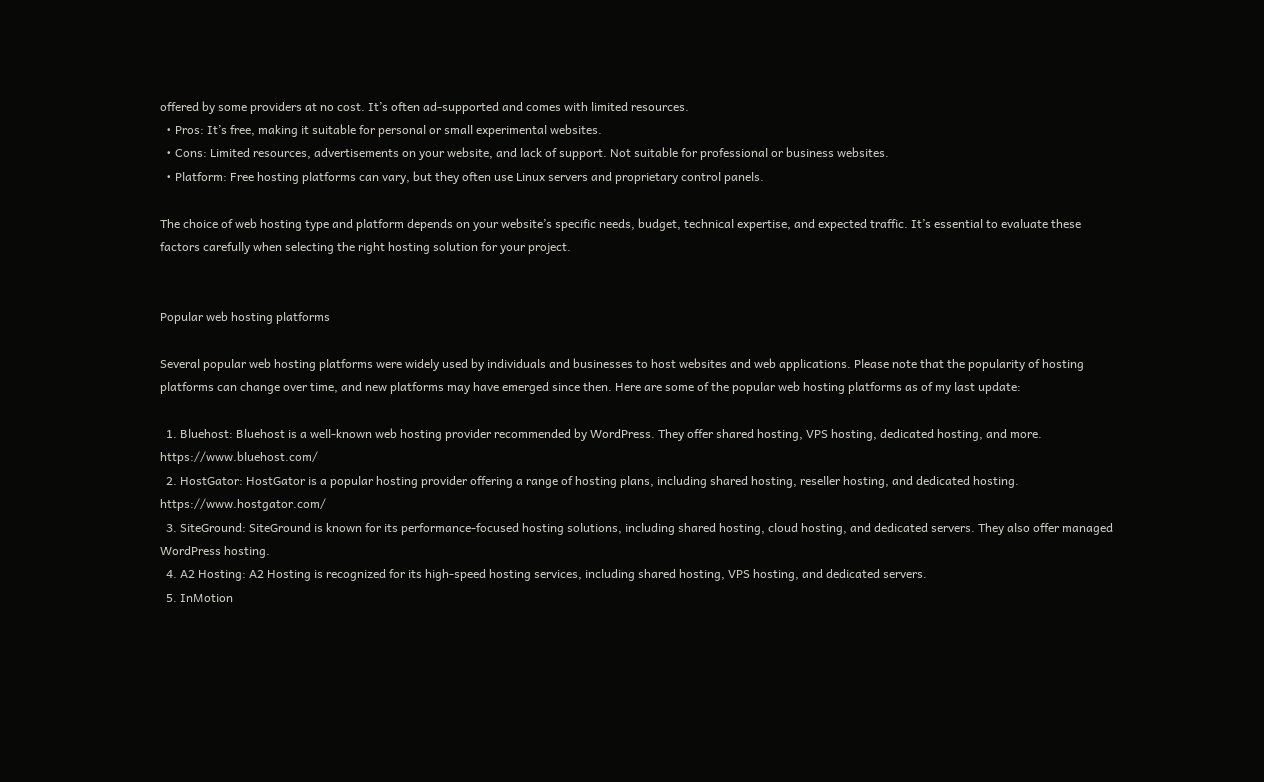offered by some providers at no cost. It’s often ad-supported and comes with limited resources.
  • Pros: It’s free, making it suitable for personal or small experimental websites.
  • Cons: Limited resources, advertisements on your website, and lack of support. Not suitable for professional or business websites.
  • Platform: Free hosting platforms can vary, but they often use Linux servers and proprietary control panels.

The choice of web hosting type and platform depends on your website’s specific needs, budget, technical expertise, and expected traffic. It’s essential to evaluate these factors carefully when selecting the right hosting solution for your project.


Popular web hosting platforms

Several popular web hosting platforms were widely used by individuals and businesses to host websites and web applications. Please note that the popularity of hosting platforms can change over time, and new platforms may have emerged since then. Here are some of the popular web hosting platforms as of my last update:

  1. Bluehost: Bluehost is a well-known web hosting provider recommended by WordPress. They offer shared hosting, VPS hosting, dedicated hosting, and more. https://www.bluehost.com/
  2. HostGator: HostGator is a popular hosting provider offering a range of hosting plans, including shared hosting, reseller hosting, and dedicated hosting. https://www.hostgator.com/
  3. SiteGround: SiteGround is known for its performance-focused hosting solutions, including shared hosting, cloud hosting, and dedicated servers. They also offer managed WordPress hosting.
  4. A2 Hosting: A2 Hosting is recognized for its high-speed hosting services, including shared hosting, VPS hosting, and dedicated servers.
  5. InMotion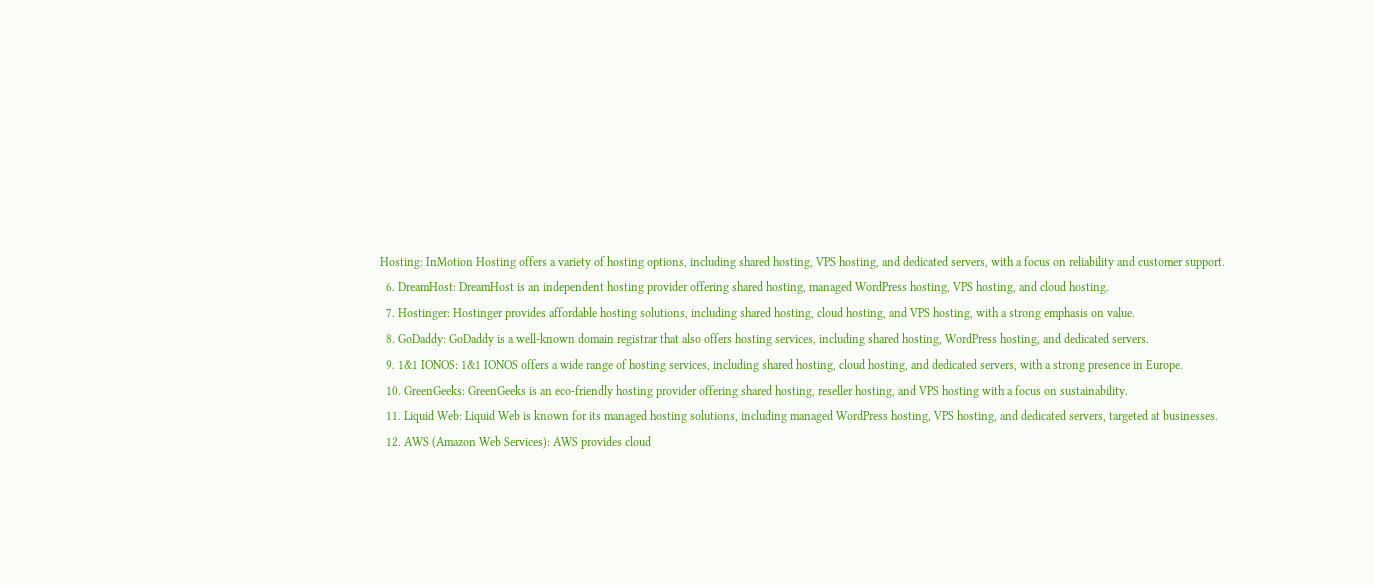Hosting: InMotion Hosting offers a variety of hosting options, including shared hosting, VPS hosting, and dedicated servers, with a focus on reliability and customer support.
  6. DreamHost: DreamHost is an independent hosting provider offering shared hosting, managed WordPress hosting, VPS hosting, and cloud hosting.
  7. Hostinger: Hostinger provides affordable hosting solutions, including shared hosting, cloud hosting, and VPS hosting, with a strong emphasis on value.
  8. GoDaddy: GoDaddy is a well-known domain registrar that also offers hosting services, including shared hosting, WordPress hosting, and dedicated servers.
  9. 1&1 IONOS: 1&1 IONOS offers a wide range of hosting services, including shared hosting, cloud hosting, and dedicated servers, with a strong presence in Europe.
  10. GreenGeeks: GreenGeeks is an eco-friendly hosting provider offering shared hosting, reseller hosting, and VPS hosting with a focus on sustainability.
  11. Liquid Web: Liquid Web is known for its managed hosting solutions, including managed WordPress hosting, VPS hosting, and dedicated servers, targeted at businesses.
  12. AWS (Amazon Web Services): AWS provides cloud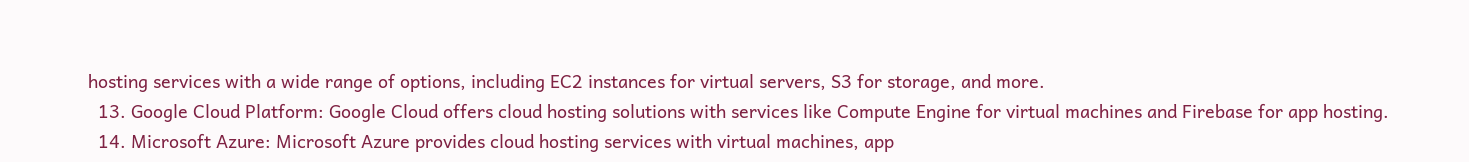hosting services with a wide range of options, including EC2 instances for virtual servers, S3 for storage, and more.
  13. Google Cloud Platform: Google Cloud offers cloud hosting solutions with services like Compute Engine for virtual machines and Firebase for app hosting.
  14. Microsoft Azure: Microsoft Azure provides cloud hosting services with virtual machines, app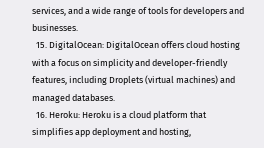services, and a wide range of tools for developers and businesses.
  15. DigitalOcean: DigitalOcean offers cloud hosting with a focus on simplicity and developer-friendly features, including Droplets (virtual machines) and managed databases.
  16. Heroku: Heroku is a cloud platform that simplifies app deployment and hosting,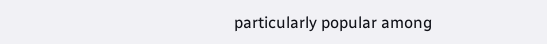particularly popular among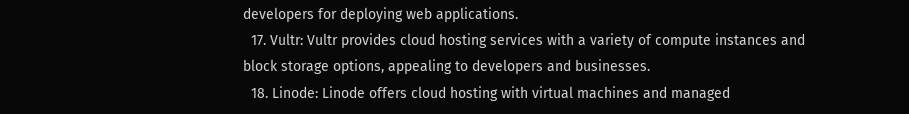developers for deploying web applications.
  17. Vultr: Vultr provides cloud hosting services with a variety of compute instances and block storage options, appealing to developers and businesses.
  18. Linode: Linode offers cloud hosting with virtual machines and managed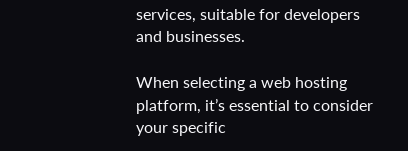services, suitable for developers and businesses.

When selecting a web hosting platform, it’s essential to consider your specific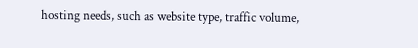hosting needs, such as website type, traffic volume,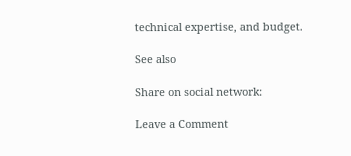technical expertise, and budget.

See also

Share on social network:

Leave a Comment